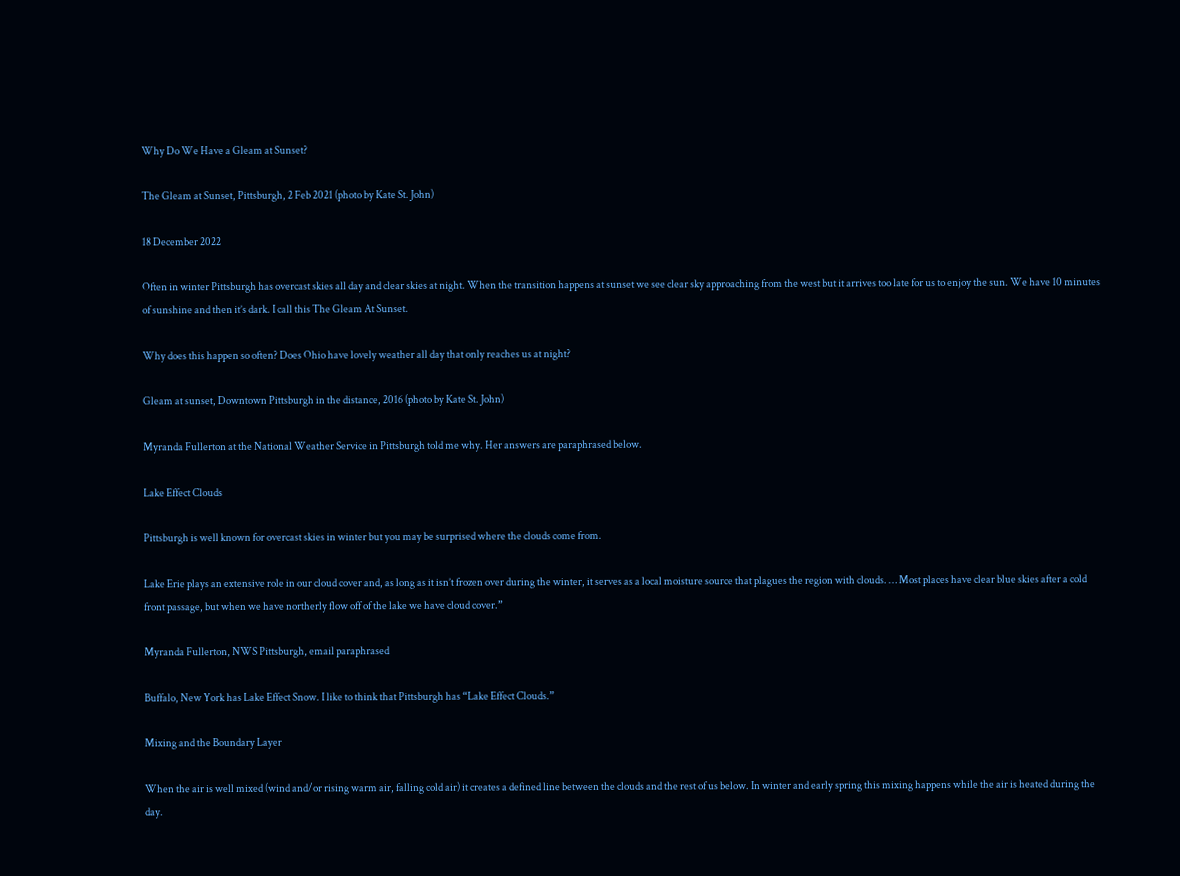Why Do We Have a Gleam at Sunset?

The Gleam at Sunset, Pittsburgh, 2 Feb 2021 (photo by Kate St. John)

18 December 2022

Often in winter Pittsburgh has overcast skies all day and clear skies at night. When the transition happens at sunset we see clear sky approaching from the west but it arrives too late for us to enjoy the sun. We have 10 minutes of sunshine and then it’s dark. I call this The Gleam At Sunset.

Why does this happen so often? Does Ohio have lovely weather all day that only reaches us at night?

Gleam at sunset, Downtown Pittsburgh in the distance, 2016 (photo by Kate St. John)

Myranda Fullerton at the National Weather Service in Pittsburgh told me why. Her answers are paraphrased below.

Lake Effect Clouds

Pittsburgh is well known for overcast skies in winter but you may be surprised where the clouds come from.

Lake Erie plays an extensive role in our cloud cover and, as long as it isn’t frozen over during the winter, it serves as a local moisture source that plagues the region with clouds. … Most places have clear blue skies after a cold front passage, but when we have northerly flow off of the lake we have cloud cover.”

Myranda Fullerton, NWS Pittsburgh, email paraphrased

Buffalo, New York has Lake Effect Snow. I like to think that Pittsburgh has “Lake Effect Clouds.”

Mixing and the Boundary Layer

When the air is well mixed (wind and/or rising warm air, falling cold air) it creates a defined line between the clouds and the rest of us below. In winter and early spring this mixing happens while the air is heated during the day.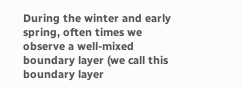During the winter and early spring, often times we observe a well-mixed boundary layer (we call this boundary layer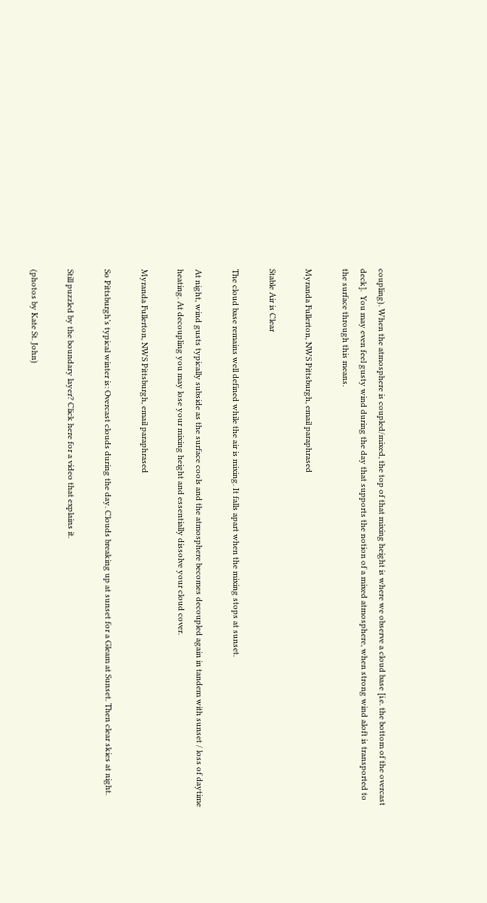coupling). When the atmosphere is coupled/mixed, the top of that mixing height is where we observe a cloud base [i.e. the bottom of the overcast deck].  You may even feel gusty wind during the day that supports the notion of a mixed atmosphere, when strong wind aloft is transported to the surface through this means.

Myranda Fullerton, NWS Pittsburgh, email paraphrased

Stable Air is Clear

The cloud base remains well defined while the air is mixing. It falls apart when the mixing stops at sunset.

At night, wind gusts typically subside as the surface cools and the atmosphere becomes decoupled again in tandem with sunset / loss of daytime heating. At decoupling you may lose your mixing height and essentially dissolve your cloud cover.

Myranda Fullerton, NWS Pittsburgh, email paraphrased

So Pittsburgh’s typical winter is: Overcast clouds during the day. Clouds breaking up at sunset for a Gleam at Sunset. Then clear skies at night.

Still puzzled by the boundary layer? Click here for a video that explains it.

(photos by Kate St. John)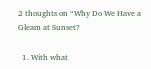2 thoughts on “Why Do We Have a Gleam at Sunset?

  1. With what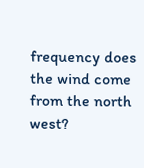frequency does the wind come from the north west?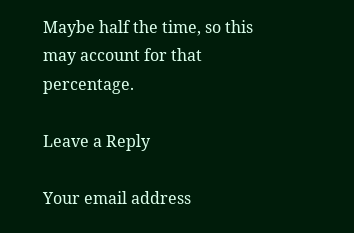Maybe half the time, so this may account for that percentage.

Leave a Reply

Your email address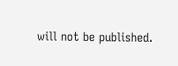will not be published.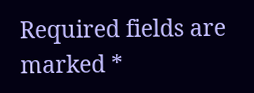Required fields are marked *